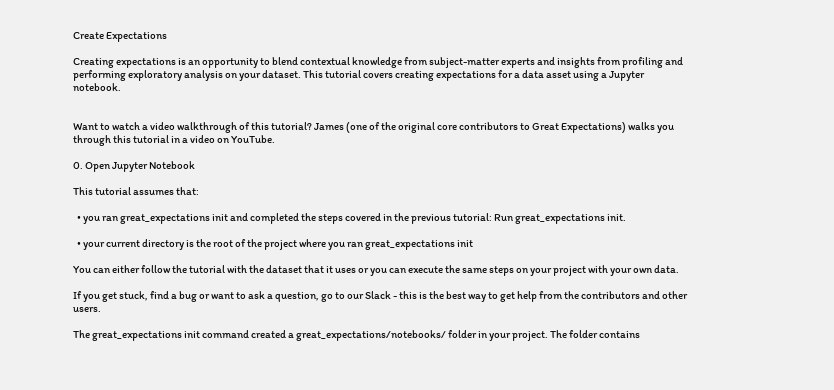Create Expectations

Creating expectations is an opportunity to blend contextual knowledge from subject-matter experts and insights from profiling and performing exploratory analysis on your dataset. This tutorial covers creating expectations for a data asset using a Jupyter notebook.


Want to watch a video walkthrough of this tutorial? James (one of the original core contributors to Great Expectations) walks you through this tutorial in a video on YouTube.

0. Open Jupyter Notebook

This tutorial assumes that:

  • you ran great_expectations init and completed the steps covered in the previous tutorial: Run great_expectations init.

  • your current directory is the root of the project where you ran great_expectations init

You can either follow the tutorial with the dataset that it uses or you can execute the same steps on your project with your own data.

If you get stuck, find a bug or want to ask a question, go to our Slack - this is the best way to get help from the contributors and other users.

The great_expectations init command created a great_expectations/notebooks/ folder in your project. The folder contains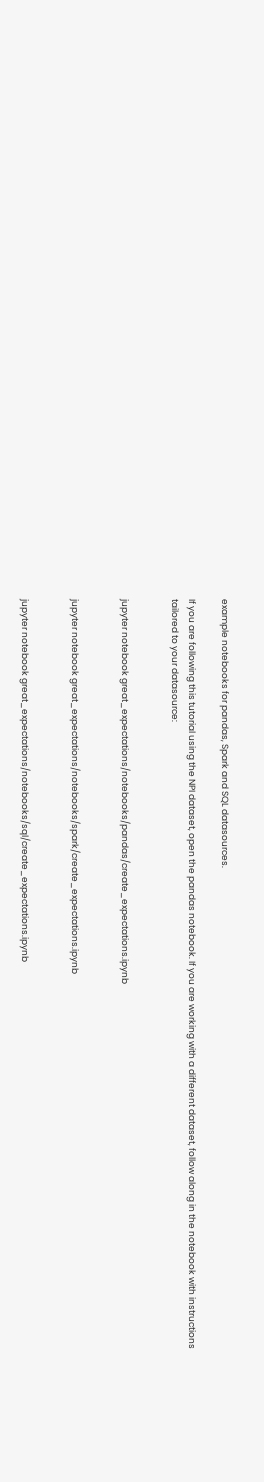example notebooks for pandas, Spark and SQL datasources.

If you are following this tutorial using the NPI dataset, open the pandas notebook. If you are working with a different dataset, follow along in the notebook with instructions tailored to your datasource:


jupyter notebook great_expectations/notebooks/pandas/create_expectations.ipynb


jupyter notebook great_expectations/notebooks/spark/create_expectations.ipynb


jupyter notebook great_expectations/notebooks/sql/create_expectations.ipynb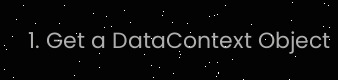1. Get a DataContext Object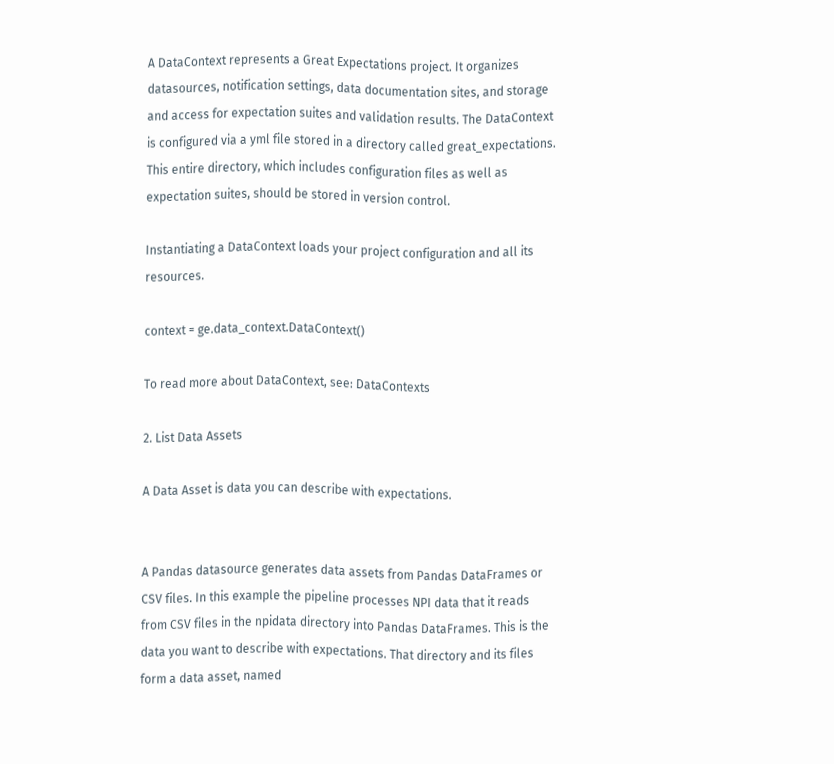A DataContext represents a Great Expectations project. It organizes datasources, notification settings, data documentation sites, and storage and access for expectation suites and validation results. The DataContext is configured via a yml file stored in a directory called great_expectations. This entire directory, which includes configuration files as well as expectation suites, should be stored in version control.

Instantiating a DataContext loads your project configuration and all its resources.

context = ge.data_context.DataContext()

To read more about DataContext, see: DataContexts

2. List Data Assets

A Data Asset is data you can describe with expectations.


A Pandas datasource generates data assets from Pandas DataFrames or CSV files. In this example the pipeline processes NPI data that it reads from CSV files in the npidata directory into Pandas DataFrames. This is the data you want to describe with expectations. That directory and its files form a data asset, named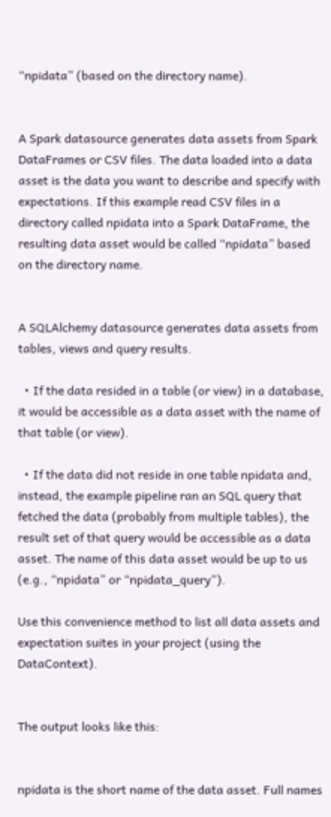“npidata” (based on the directory name).


A Spark datasource generates data assets from Spark DataFrames or CSV files. The data loaded into a data asset is the data you want to describe and specify with expectations. If this example read CSV files in a directory called npidata into a Spark DataFrame, the resulting data asset would be called “npidata” based on the directory name.


A SQLAlchemy datasource generates data assets from tables, views and query results.

  • If the data resided in a table (or view) in a database, it would be accessible as a data asset with the name of that table (or view).

  • If the data did not reside in one table npidata and, instead, the example pipeline ran an SQL query that fetched the data (probably from multiple tables), the result set of that query would be accessible as a data asset. The name of this data asset would be up to us (e.g., “npidata” or “npidata_query”).

Use this convenience method to list all data assets and expectation suites in your project (using the DataContext).


The output looks like this:


npidata is the short name of the data asset. Full names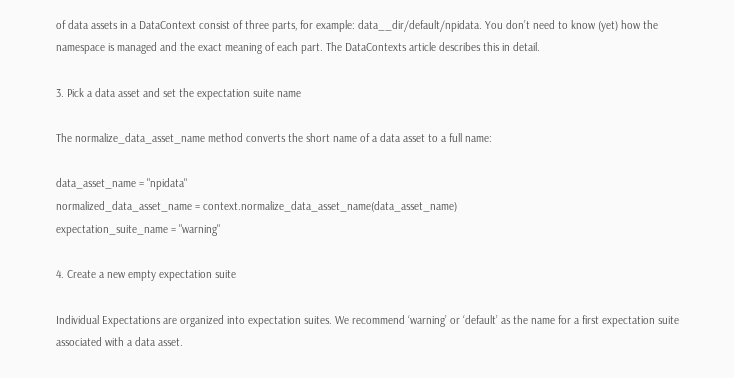of data assets in a DataContext consist of three parts, for example: data__dir/default/npidata. You don’t need to know (yet) how the namespace is managed and the exact meaning of each part. The DataContexts article describes this in detail.

3. Pick a data asset and set the expectation suite name

The normalize_data_asset_name method converts the short name of a data asset to a full name:

data_asset_name = "npidata"
normalized_data_asset_name = context.normalize_data_asset_name(data_asset_name)
expectation_suite_name = "warning"

4. Create a new empty expectation suite

Individual Expectations are organized into expectation suites. We recommend ‘warning’ or ‘default’ as the name for a first expectation suite associated with a data asset.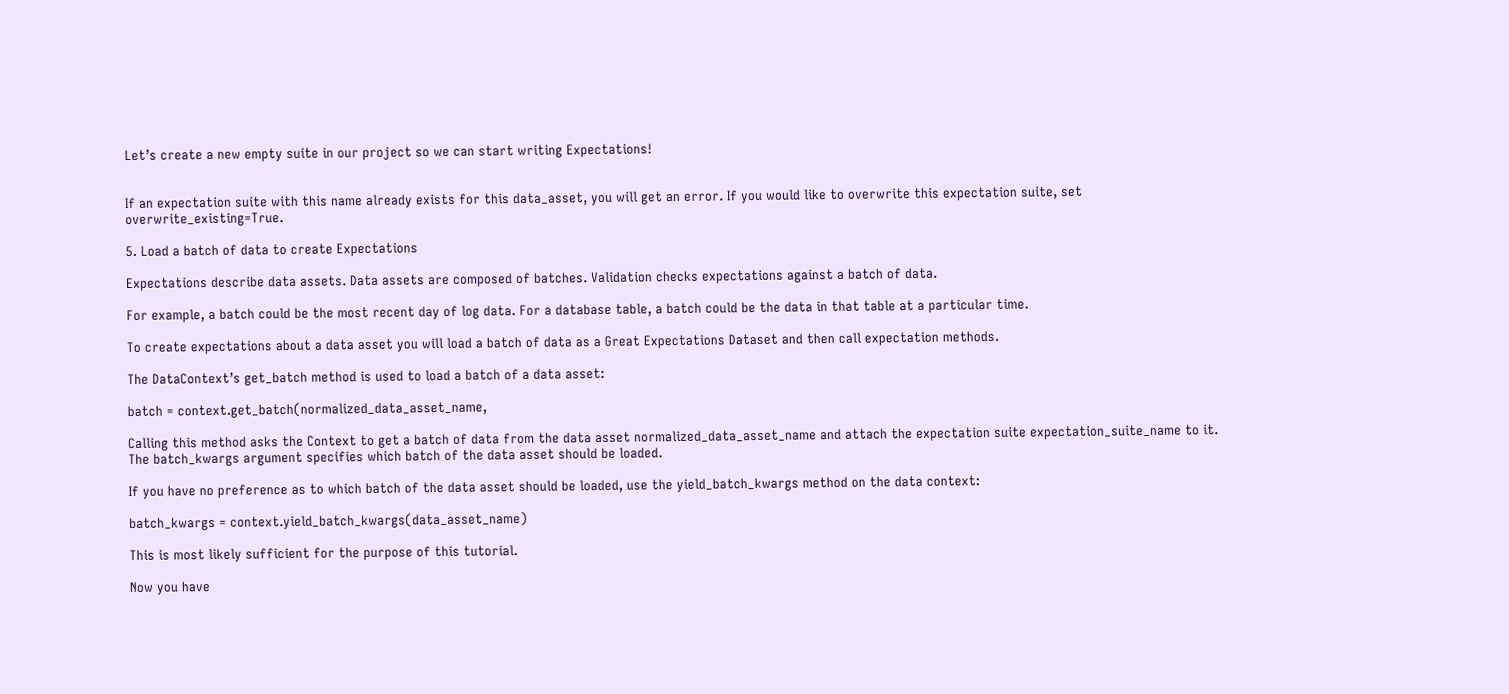Let’s create a new empty suite in our project so we can start writing Expectations!


If an expectation suite with this name already exists for this data_asset, you will get an error. If you would like to overwrite this expectation suite, set overwrite_existing=True.

5. Load a batch of data to create Expectations

Expectations describe data assets. Data assets are composed of batches. Validation checks expectations against a batch of data.

For example, a batch could be the most recent day of log data. For a database table, a batch could be the data in that table at a particular time.

To create expectations about a data asset you will load a batch of data as a Great Expectations Dataset and then call expectation methods.

The DataContext’s get_batch method is used to load a batch of a data asset:

batch = context.get_batch(normalized_data_asset_name,

Calling this method asks the Context to get a batch of data from the data asset normalized_data_asset_name and attach the expectation suite expectation_suite_name to it. The batch_kwargs argument specifies which batch of the data asset should be loaded.

If you have no preference as to which batch of the data asset should be loaded, use the yield_batch_kwargs method on the data context:

batch_kwargs = context.yield_batch_kwargs(data_asset_name)

This is most likely sufficient for the purpose of this tutorial.

Now you have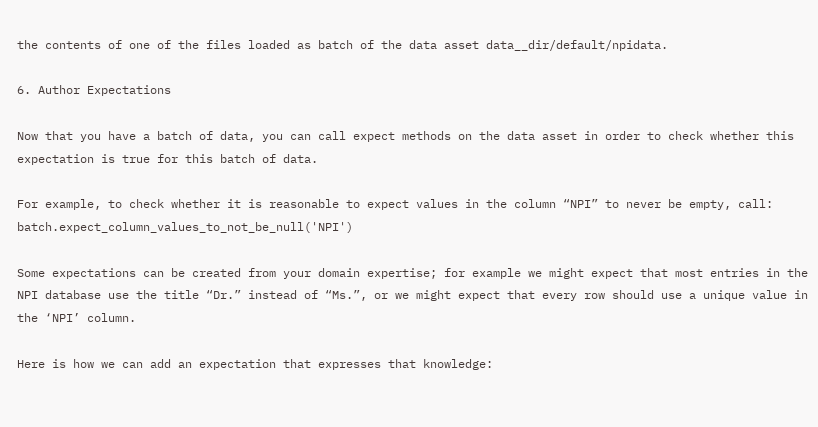the contents of one of the files loaded as batch of the data asset data__dir/default/npidata.

6. Author Expectations

Now that you have a batch of data, you can call expect methods on the data asset in order to check whether this expectation is true for this batch of data.

For example, to check whether it is reasonable to expect values in the column “NPI” to never be empty, call: batch.expect_column_values_to_not_be_null('NPI')

Some expectations can be created from your domain expertise; for example we might expect that most entries in the NPI database use the title “Dr.” instead of “Ms.”, or we might expect that every row should use a unique value in the ‘NPI’ column.

Here is how we can add an expectation that expresses that knowledge: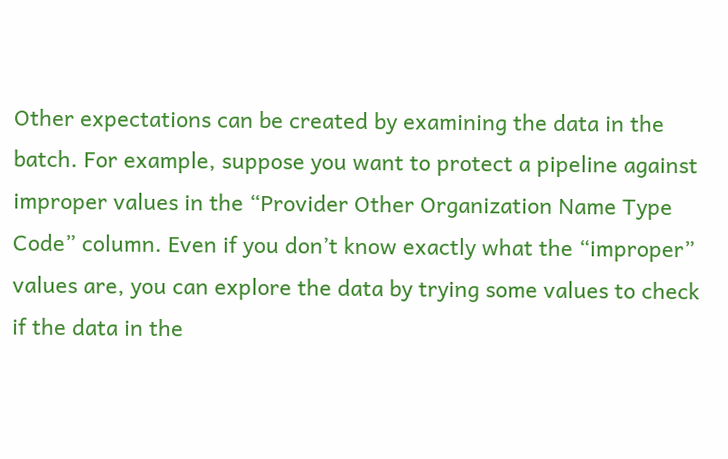Other expectations can be created by examining the data in the batch. For example, suppose you want to protect a pipeline against improper values in the “Provider Other Organization Name Type Code” column. Even if you don’t know exactly what the “improper” values are, you can explore the data by trying some values to check if the data in the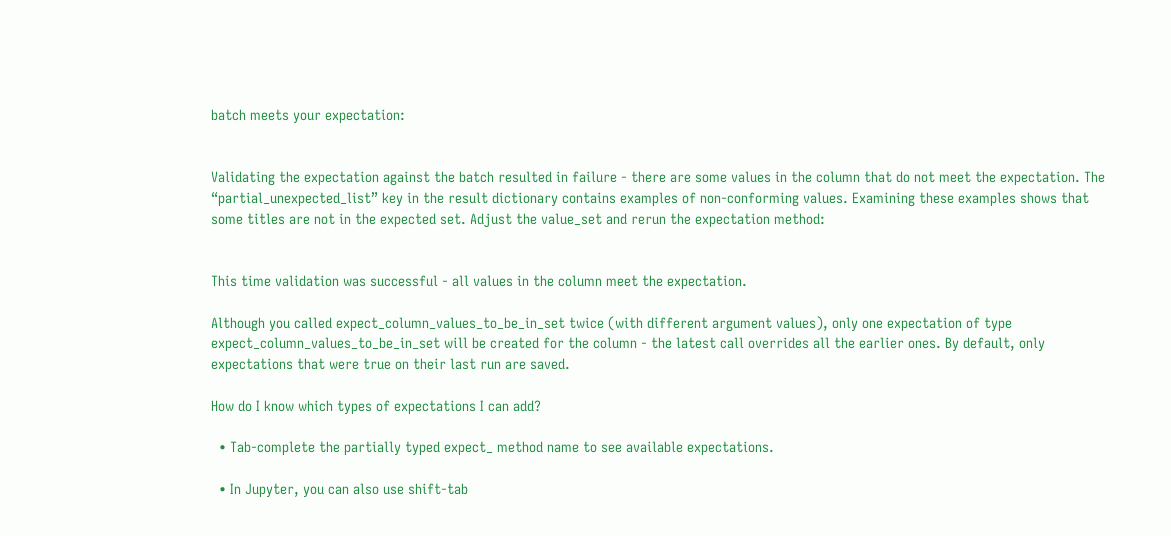batch meets your expectation:


Validating the expectation against the batch resulted in failure - there are some values in the column that do not meet the expectation. The “partial_unexpected_list” key in the result dictionary contains examples of non-conforming values. Examining these examples shows that some titles are not in the expected set. Adjust the value_set and rerun the expectation method:


This time validation was successful - all values in the column meet the expectation.

Although you called expect_column_values_to_be_in_set twice (with different argument values), only one expectation of type expect_column_values_to_be_in_set will be created for the column - the latest call overrides all the earlier ones. By default, only expectations that were true on their last run are saved.

How do I know which types of expectations I can add?

  • Tab-complete the partially typed expect_ method name to see available expectations.

  • In Jupyter, you can also use shift-tab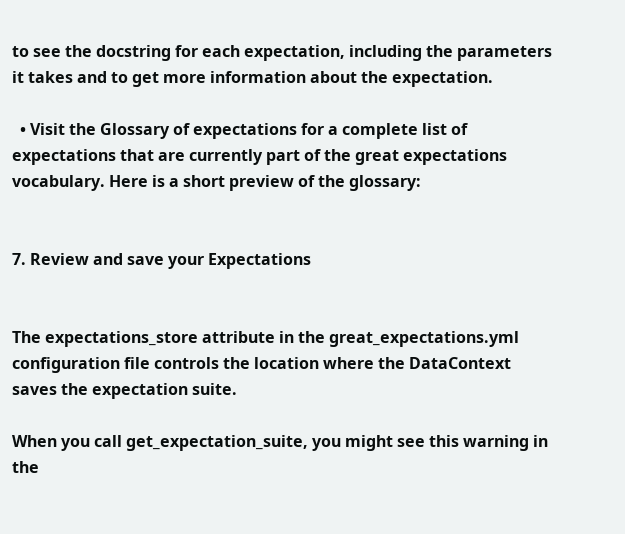to see the docstring for each expectation, including the parameters it takes and to get more information about the expectation.

  • Visit the Glossary of expectations for a complete list of expectations that are currently part of the great expectations vocabulary. Here is a short preview of the glossary:


7. Review and save your Expectations


The expectations_store attribute in the great_expectations.yml configuration file controls the location where the DataContext saves the expectation suite.

When you call get_expectation_suite, you might see this warning in the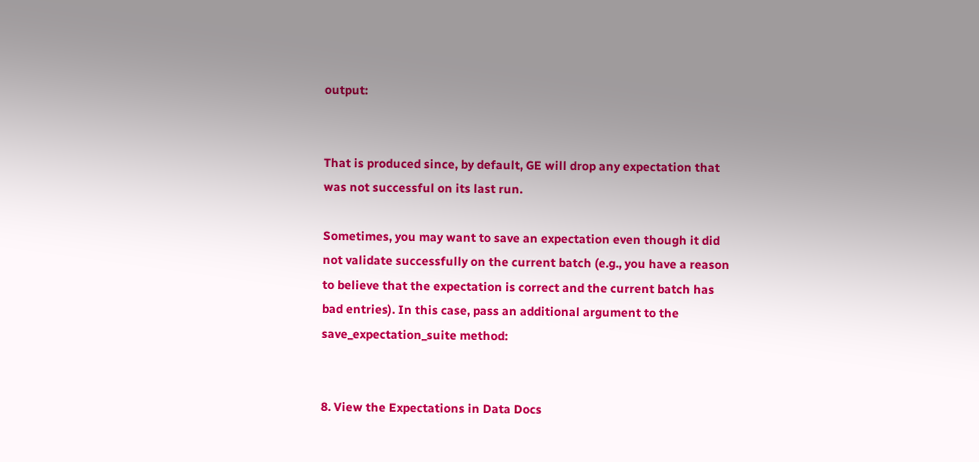output:


That is produced since, by default, GE will drop any expectation that was not successful on its last run.

Sometimes, you may want to save an expectation even though it did not validate successfully on the current batch (e.g., you have a reason to believe that the expectation is correct and the current batch has bad entries). In this case, pass an additional argument to the save_expectation_suite method:


8. View the Expectations in Data Docs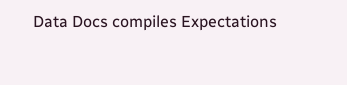Data Docs compiles Expectations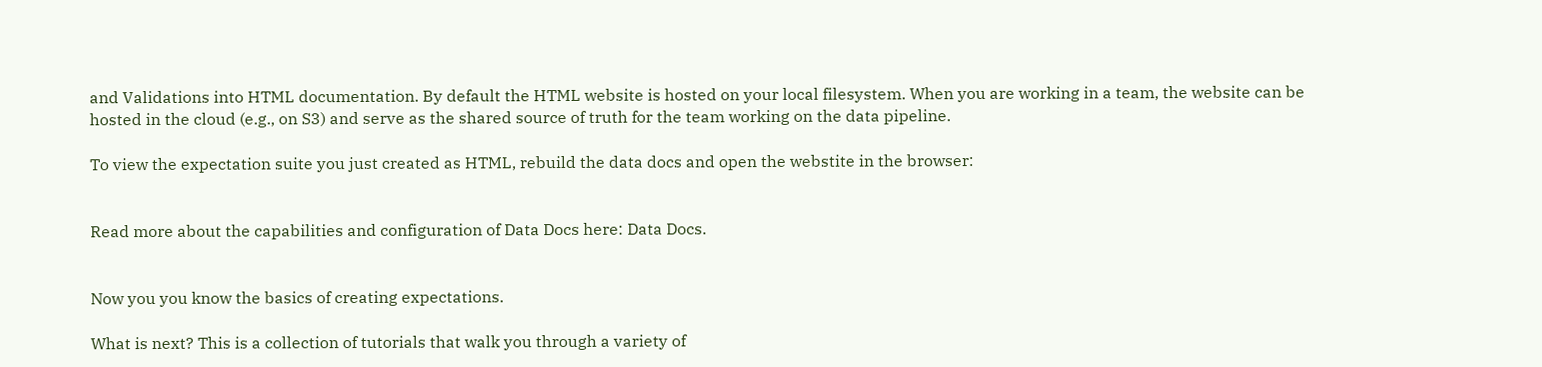and Validations into HTML documentation. By default the HTML website is hosted on your local filesystem. When you are working in a team, the website can be hosted in the cloud (e.g., on S3) and serve as the shared source of truth for the team working on the data pipeline.

To view the expectation suite you just created as HTML, rebuild the data docs and open the webstite in the browser:


Read more about the capabilities and configuration of Data Docs here: Data Docs.


Now you you know the basics of creating expectations.

What is next? This is a collection of tutorials that walk you through a variety of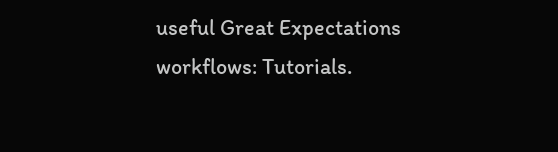useful Great Expectations workflows: Tutorials.